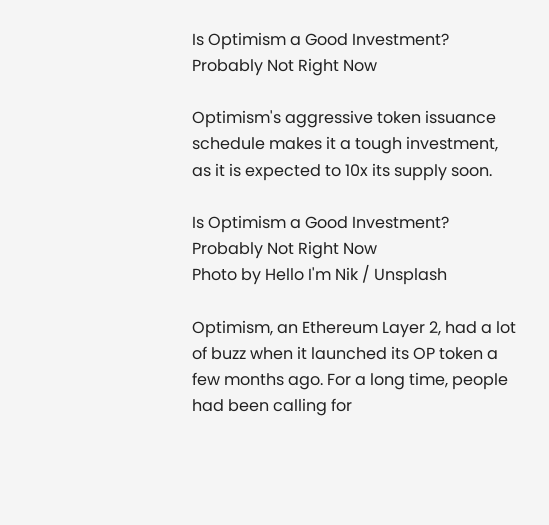Is Optimism a Good Investment? Probably Not Right Now

Optimism's aggressive token issuance schedule makes it a tough investment, as it is expected to 10x its supply soon.

Is Optimism a Good Investment? Probably Not Right Now
Photo by Hello I'm Nik / Unsplash

Optimism, an Ethereum Layer 2, had a lot of buzz when it launched its OP token a few months ago. For a long time, people had been calling for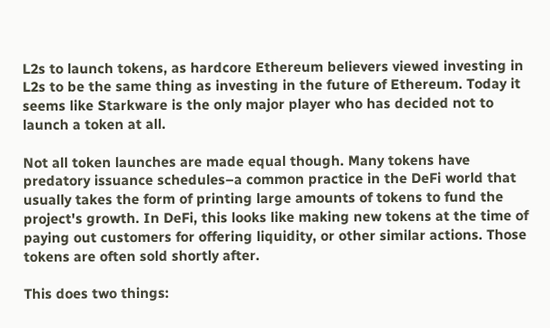L2s to launch tokens, as hardcore Ethereum believers viewed investing in L2s to be the same thing as investing in the future of Ethereum. Today it seems like Starkware is the only major player who has decided not to launch a token at all.

Not all token launches are made equal though. Many tokens have predatory issuance schedules–a common practice in the DeFi world that usually takes the form of printing large amounts of tokens to fund the project's growth. In DeFi, this looks like making new tokens at the time of paying out customers for offering liquidity, or other similar actions. Those tokens are often sold shortly after.

This does two things: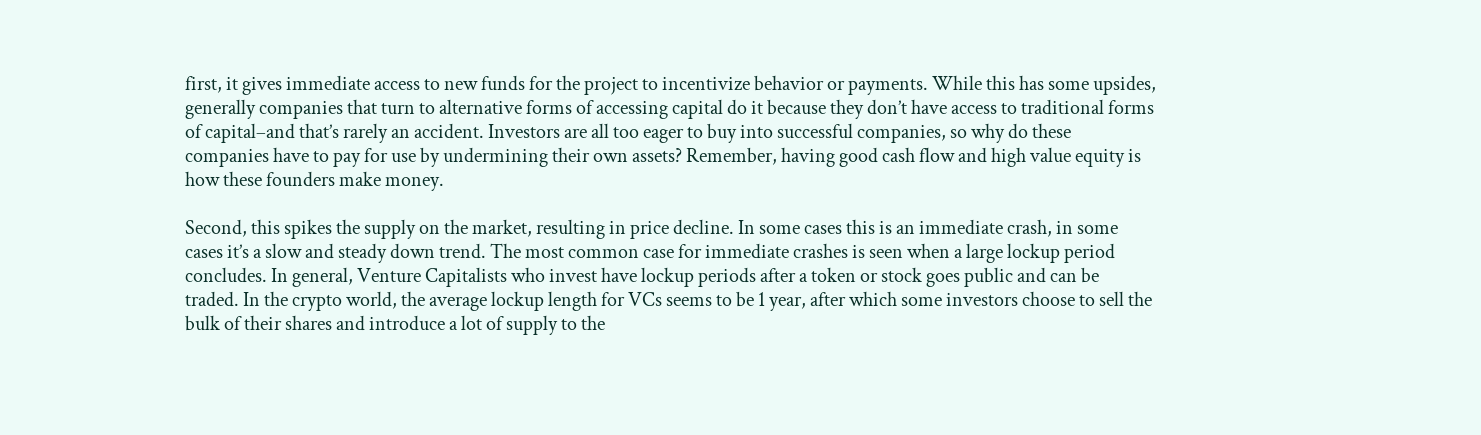first, it gives immediate access to new funds for the project to incentivize behavior or payments. While this has some upsides, generally companies that turn to alternative forms of accessing capital do it because they don’t have access to traditional forms of capital–and that’s rarely an accident. Investors are all too eager to buy into successful companies, so why do these companies have to pay for use by undermining their own assets? Remember, having good cash flow and high value equity is how these founders make money.

Second, this spikes the supply on the market, resulting in price decline. In some cases this is an immediate crash, in some cases it’s a slow and steady down trend. The most common case for immediate crashes is seen when a large lockup period concludes. In general, Venture Capitalists who invest have lockup periods after a token or stock goes public and can be traded. In the crypto world, the average lockup length for VCs seems to be 1 year, after which some investors choose to sell the bulk of their shares and introduce a lot of supply to the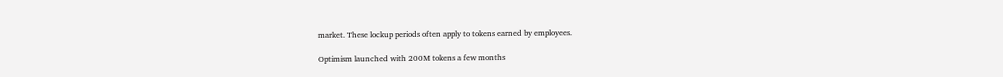market. These lockup periods often apply to tokens earned by employees.

Optimism launched with 200M tokens a few months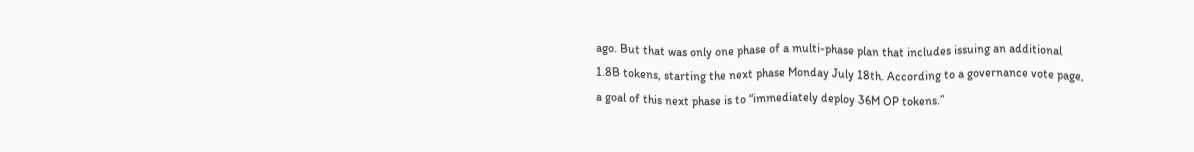ago. But that was only one phase of a multi-phase plan that includes issuing an additional 1.8B tokens, starting the next phase Monday July 18th. According to a governance vote page, a goal of this next phase is to “immediately deploy 36M OP tokens.”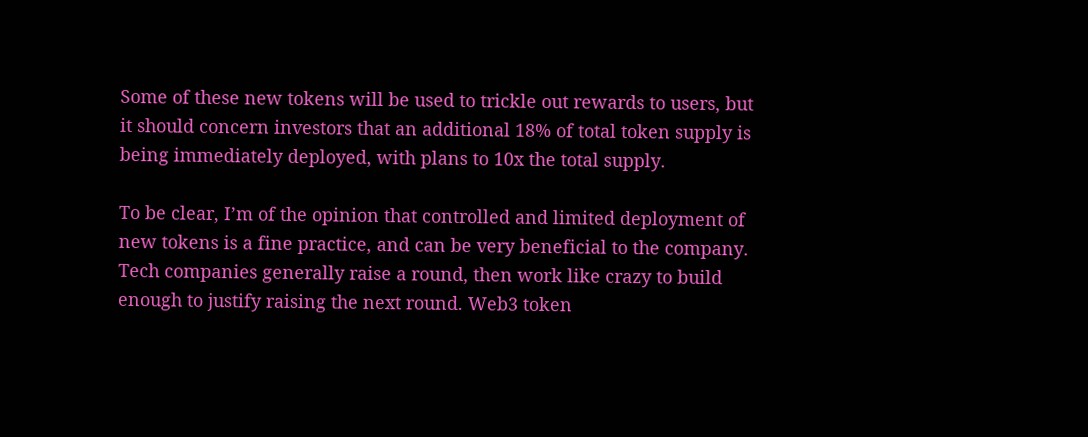Some of these new tokens will be used to trickle out rewards to users, but it should concern investors that an additional 18% of total token supply is being immediately deployed, with plans to 10x the total supply.

To be clear, I’m of the opinion that controlled and limited deployment of new tokens is a fine practice, and can be very beneficial to the company. Tech companies generally raise a round, then work like crazy to build enough to justify raising the next round. Web3 token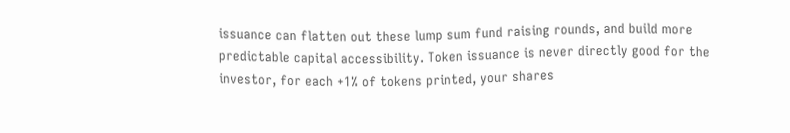issuance can flatten out these lump sum fund raising rounds, and build more predictable capital accessibility. Token issuance is never directly good for the investor, for each +1% of tokens printed, your shares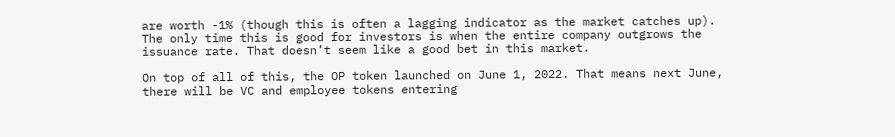are worth -1% (though this is often a lagging indicator as the market catches up). The only time this is good for investors is when the entire company outgrows the issuance rate. That doesn’t seem like a good bet in this market.

On top of all of this, the OP token launched on June 1, 2022. That means next June, there will be VC and employee tokens entering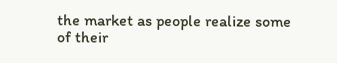the market as people realize some of their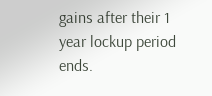gains after their 1 year lockup period ends.